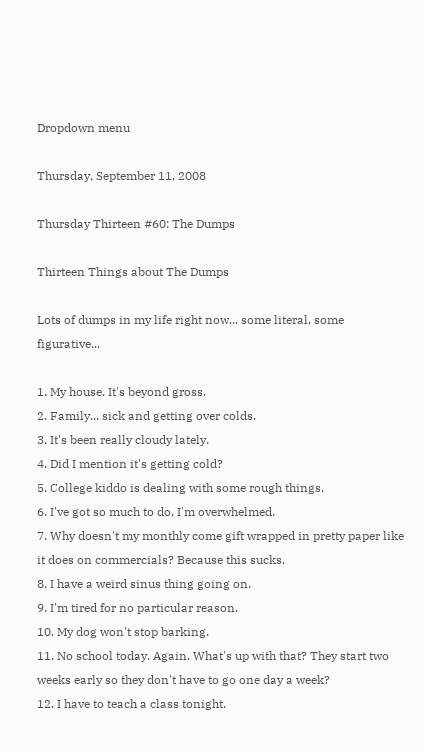Dropdown menu

Thursday, September 11, 2008

Thursday Thirteen #60: The Dumps

Thirteen Things about The Dumps

Lots of dumps in my life right now... some literal, some figurative...

1. My house. It's beyond gross.
2. Family... sick and getting over colds.
3. It's been really cloudy lately.
4. Did I mention it's getting cold?
5. College kiddo is dealing with some rough things.
6. I've got so much to do, I'm overwhelmed.
7. Why doesn't my monthly come gift wrapped in pretty paper like it does on commercials? Because this sucks.
8. I have a weird sinus thing going on.
9. I'm tired for no particular reason.
10. My dog won't stop barking.
11. No school today. Again. What's up with that? They start two weeks early so they don't have to go one day a week?
12. I have to teach a class tonight.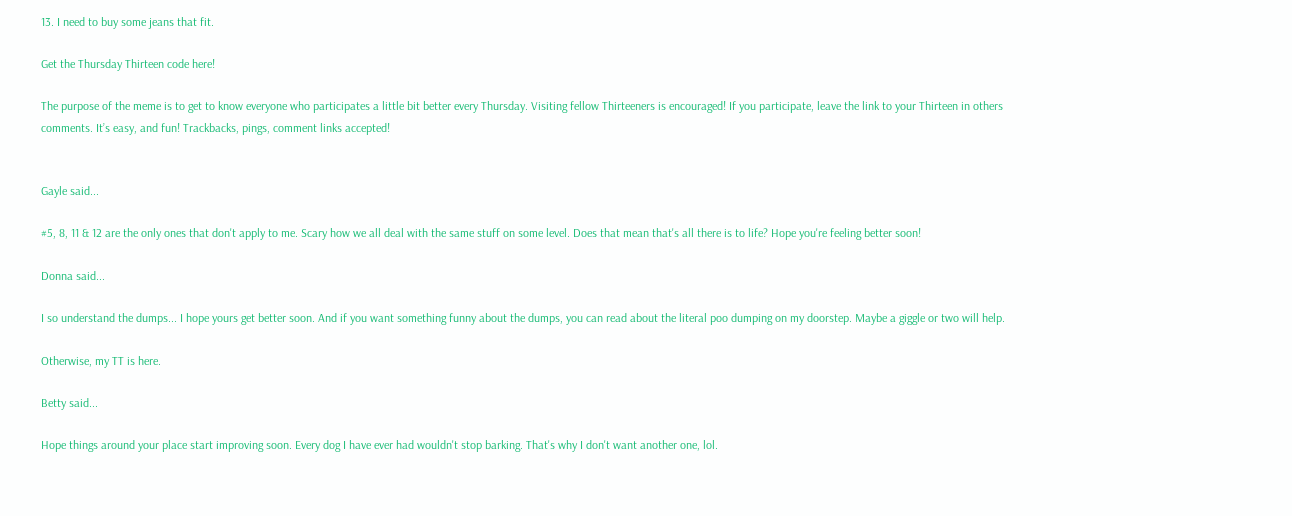13. I need to buy some jeans that fit.

Get the Thursday Thirteen code here!

The purpose of the meme is to get to know everyone who participates a little bit better every Thursday. Visiting fellow Thirteeners is encouraged! If you participate, leave the link to your Thirteen in others comments. It’s easy, and fun! Trackbacks, pings, comment links accepted!


Gayle said...

#5, 8, 11 & 12 are the only ones that don't apply to me. Scary how we all deal with the same stuff on some level. Does that mean that's all there is to life? Hope you're feeling better soon!

Donna said...

I so understand the dumps... I hope yours get better soon. And if you want something funny about the dumps, you can read about the literal poo dumping on my doorstep. Maybe a giggle or two will help.

Otherwise, my TT is here.

Betty said...

Hope things around your place start improving soon. Every dog I have ever had wouldn't stop barking. That's why I don't want another one, lol.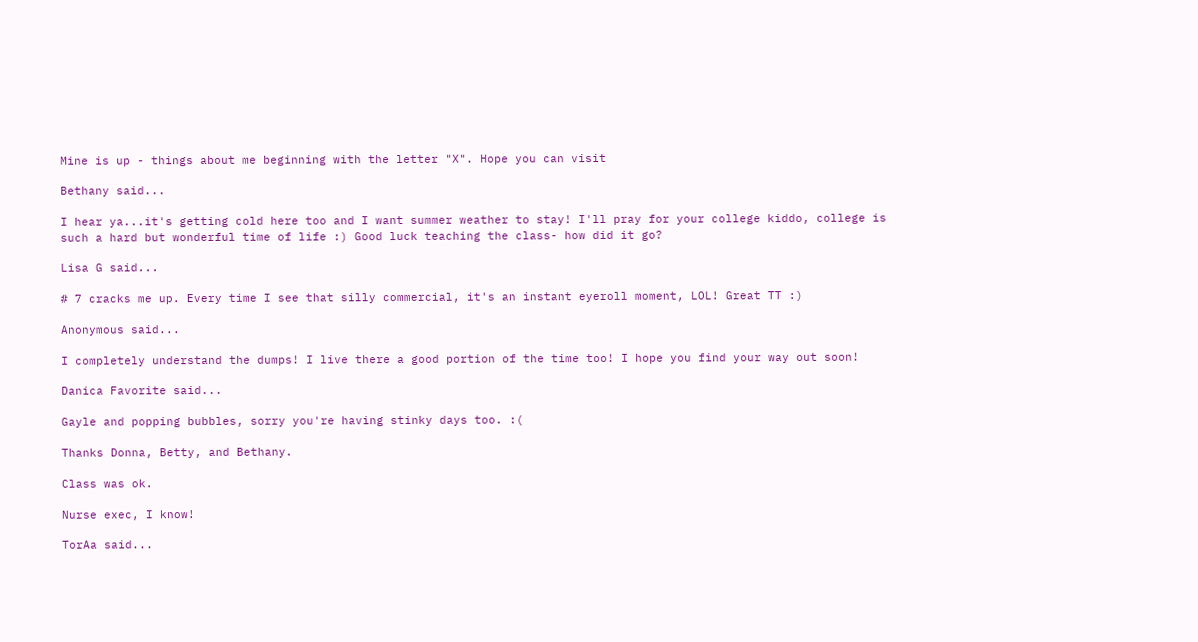Mine is up - things about me beginning with the letter "X". Hope you can visit

Bethany said...

I hear ya...it's getting cold here too and I want summer weather to stay! I'll pray for your college kiddo, college is such a hard but wonderful time of life :) Good luck teaching the class- how did it go?

Lisa G said...

# 7 cracks me up. Every time I see that silly commercial, it's an instant eyeroll moment, LOL! Great TT :)

Anonymous said...

I completely understand the dumps! I live there a good portion of the time too! I hope you find your way out soon!

Danica Favorite said...

Gayle and popping bubbles, sorry you're having stinky days too. :(

Thanks Donna, Betty, and Bethany.

Class was ok.

Nurse exec, I know!

TorAa said...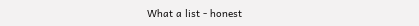What a list - honest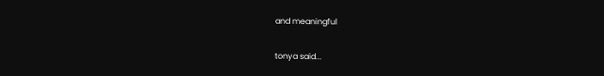and meaningful

tonya said...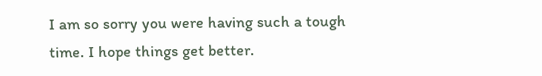I am so sorry you were having such a tough time. I hope things get better.